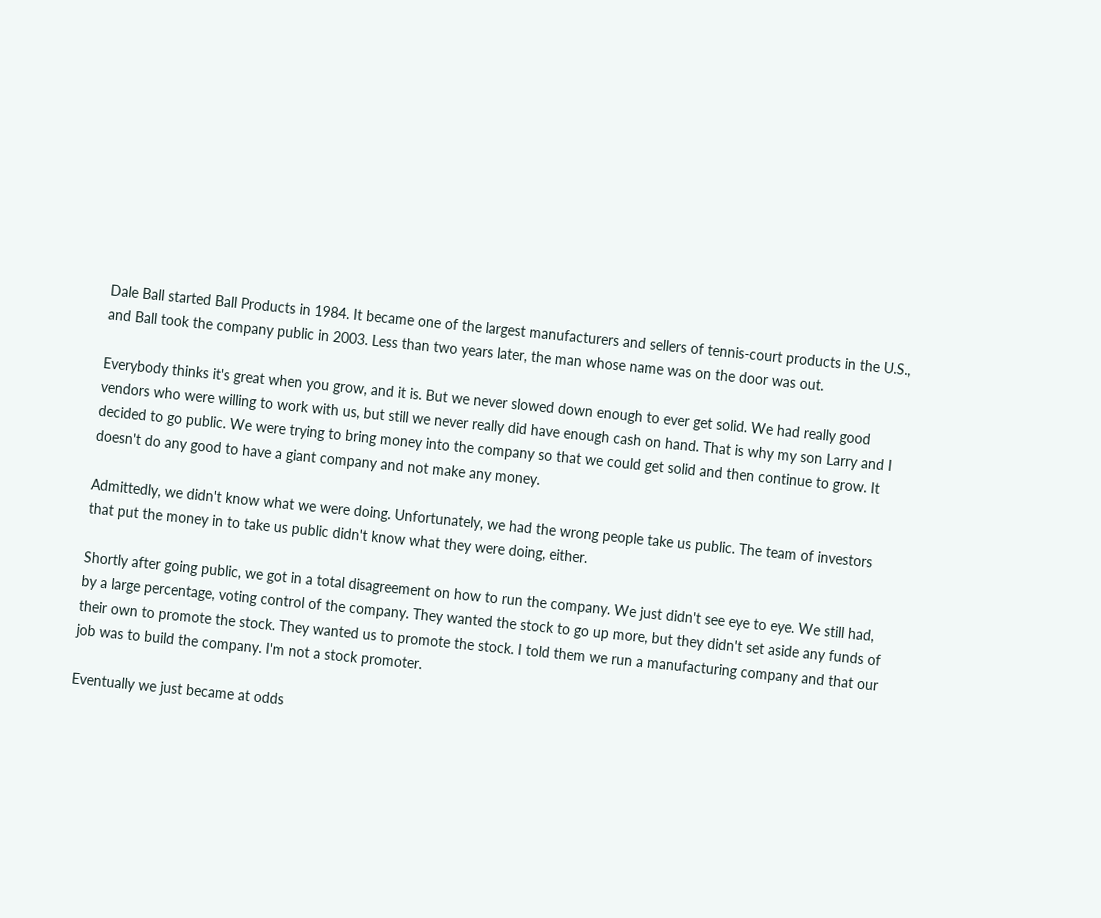Dale Ball started Ball Products in 1984. It became one of the largest manufacturers and sellers of tennis-court products in the U.S., and Ball took the company public in 2003. Less than two years later, the man whose name was on the door was out.

Everybody thinks it's great when you grow, and it is. But we never slowed down enough to ever get solid. We had really good vendors who were willing to work with us, but still we never really did have enough cash on hand. That is why my son Larry and I decided to go public. We were trying to bring money into the company so that we could get solid and then continue to grow. It doesn't do any good to have a giant company and not make any money.

Admittedly, we didn't know what we were doing. Unfortunately, we had the wrong people take us public. The team of investors that put the money in to take us public didn't know what they were doing, either.

Shortly after going public, we got in a total disagreement on how to run the company. We just didn't see eye to eye. We still had, by a large percentage, voting control of the company. They wanted the stock to go up more, but they didn't set aside any funds of their own to promote the stock. They wanted us to promote the stock. I told them we run a manufacturing company and that our job was to build the company. I'm not a stock promoter.

Eventually we just became at odds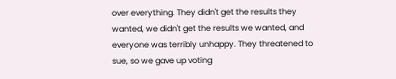over everything. They didn't get the results they wanted, we didn't get the results we wanted, and everyone was terribly unhappy. They threatened to sue, so we gave up voting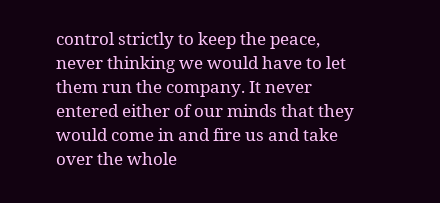control strictly to keep the peace, never thinking we would have to let them run the company. It never entered either of our minds that they would come in and fire us and take over the whole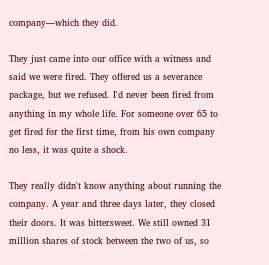company—which they did.

They just came into our office with a witness and said we were fired. They offered us a severance package, but we refused. I'd never been fired from anything in my whole life. For someone over 65 to get fired for the first time, from his own company no less, it was quite a shock.

They really didn't know anything about running the company. A year and three days later, they closed their doors. It was bittersweet. We still owned 31 million shares of stock between the two of us, so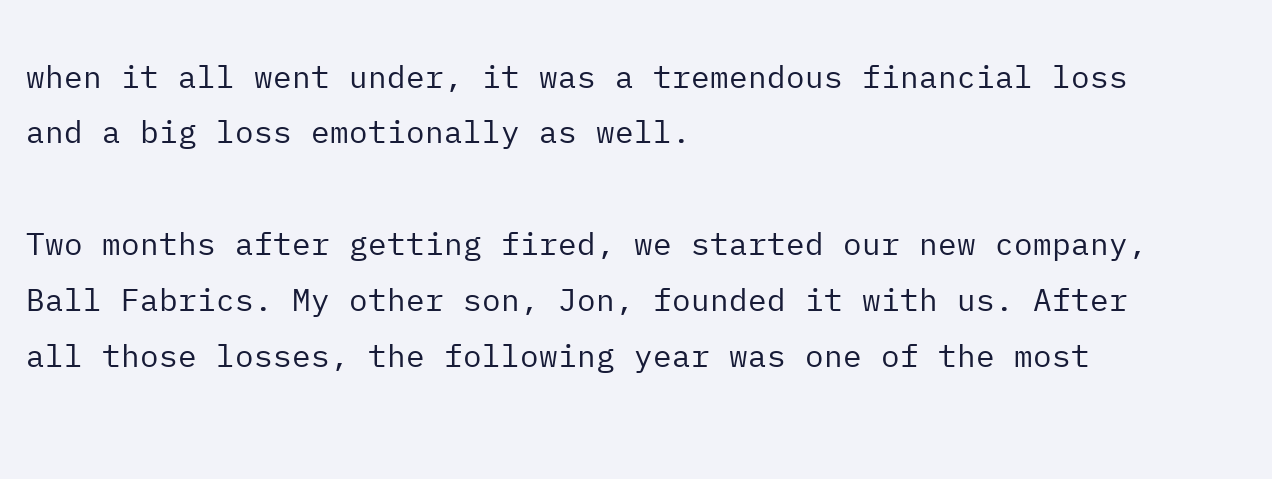when it all went under, it was a tremendous financial loss and a big loss emotionally as well.

Two months after getting fired, we started our new company, Ball Fabrics. My other son, Jon, founded it with us. After all those losses, the following year was one of the most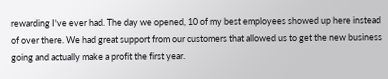rewarding I've ever had. The day we opened, 10 of my best employees showed up here instead of over there. We had great support from our customers that allowed us to get the new business going and actually make a profit the first year.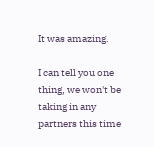It was amazing.

I can tell you one thing, we won't be taking in any partners this time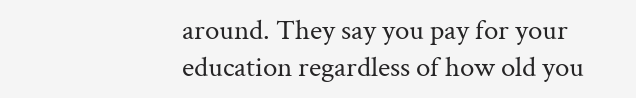around. They say you pay for your education regardless of how old you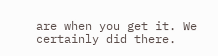are when you get it. We certainly did there.